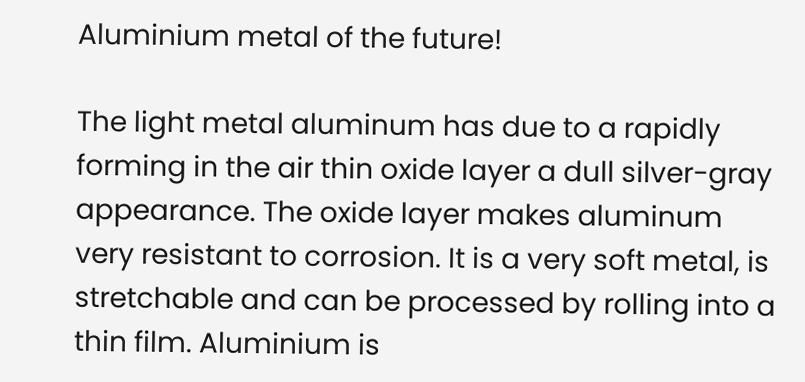Aluminium metal of the future!

The light metal aluminum has due to a rapidly forming in the air thin oxide layer a dull silver-gray appearance. The oxide layer makes aluminum very resistant to corrosion. It is a very soft metal, is stretchable and can be processed by rolling into a thin film. Aluminium is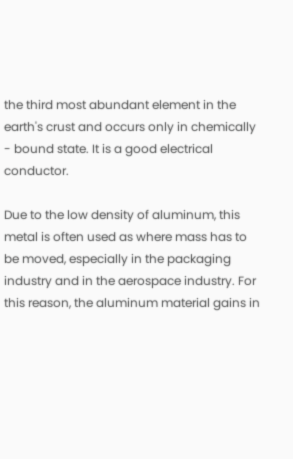the third most abundant element in the earth's crust and occurs only in chemically - bound state. It is a good electrical conductor.

Due to the low density of aluminum, this metal is often used as where mass has to be moved, especially in the packaging industry and in the aerospace industry. For this reason, the aluminum material gains in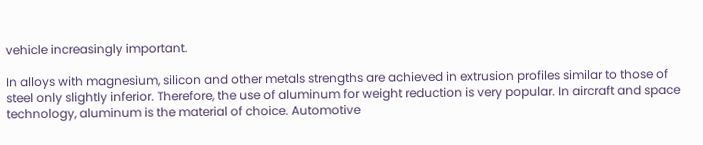vehicle increasingly important.

In alloys with magnesium, silicon and other metals strengths are achieved in extrusion profiles similar to those of steel only slightly inferior. Therefore, the use of aluminum for weight reduction is very popular. In aircraft and space technology, aluminum is the material of choice. Automotive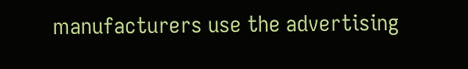manufacturers use the advertising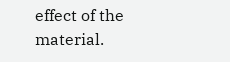effect of the material.